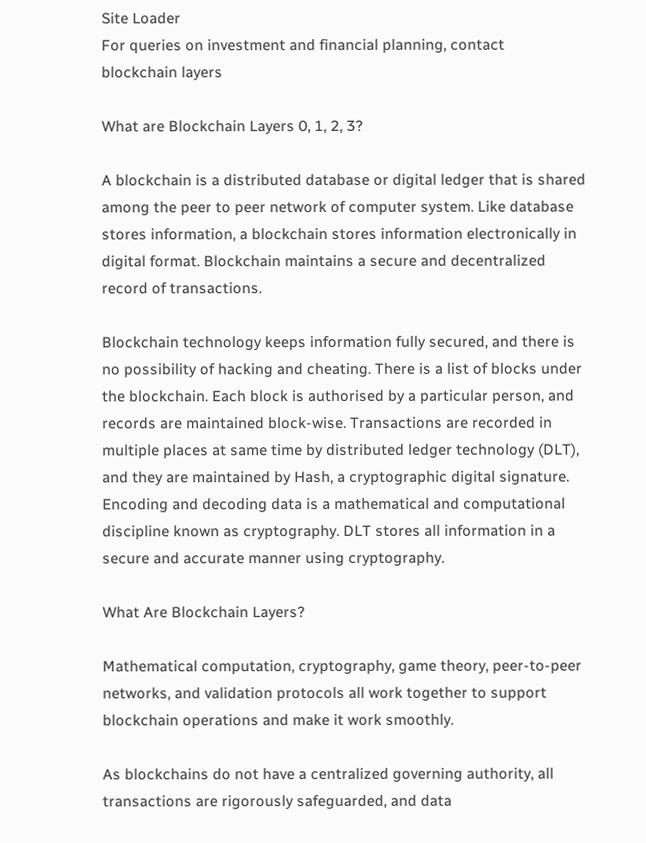Site Loader
For queries on investment and financial planning, contact
blockchain layers

What are Blockchain Layers 0, 1, 2, 3?

A blockchain is a distributed database or digital ledger that is shared among the peer to peer network of computer system. Like database stores information, a blockchain stores information electronically in digital format. Blockchain maintains a secure and decentralized record of transactions.

Blockchain technology keeps information fully secured, and there is no possibility of hacking and cheating. There is a list of blocks under the blockchain. Each block is authorised by a particular person, and records are maintained block-wise. Transactions are recorded in multiple places at same time by distributed ledger technology (DLT), and they are maintained by Hash, a cryptographic digital signature. Encoding and decoding data is a mathematical and computational discipline known as cryptography. DLT stores all information in a secure and accurate manner using cryptography.

What Are Blockchain Layers?

Mathematical computation, cryptography, game theory, peer-to-peer networks, and validation protocols all work together to support blockchain operations and make it work smoothly.

As blockchains do not have a centralized governing authority, all transactions are rigorously safeguarded, and data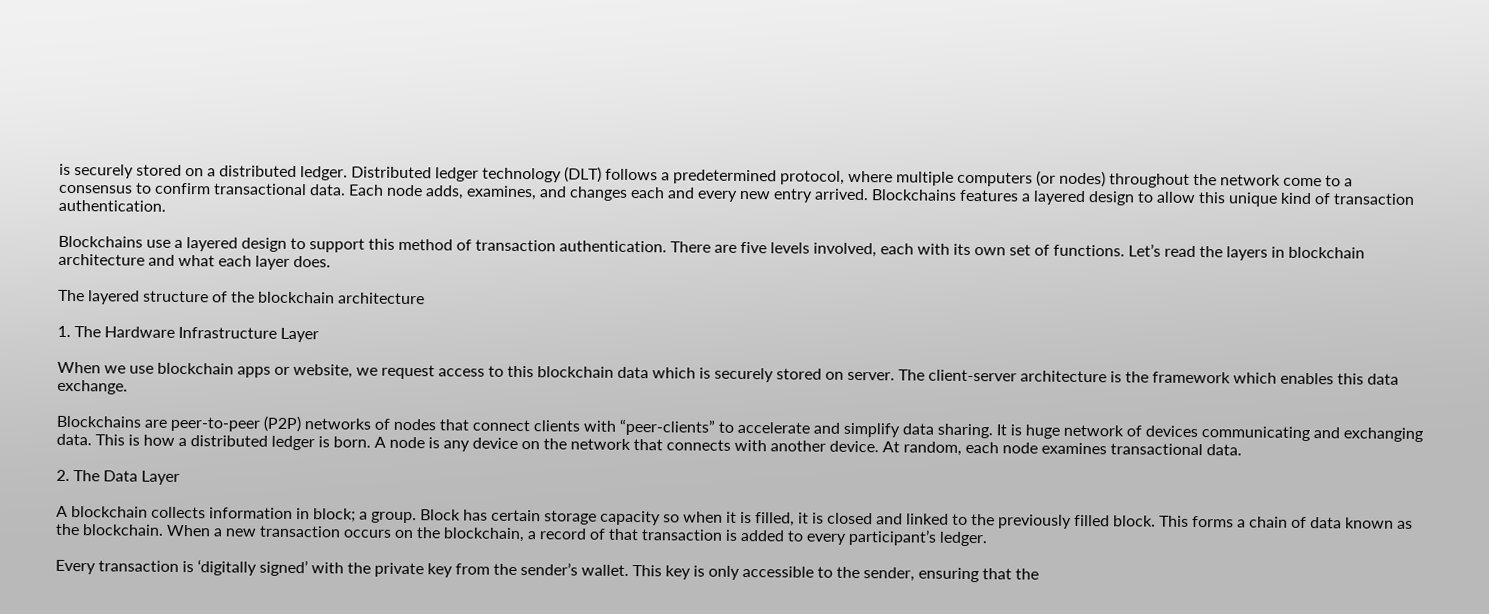is securely stored on a distributed ledger. Distributed ledger technology (DLT) follows a predetermined protocol, where multiple computers (or nodes) throughout the network come to a consensus to confirm transactional data. Each node adds, examines, and changes each and every new entry arrived. Blockchains features a layered design to allow this unique kind of transaction authentication.

Blockchains use a layered design to support this method of transaction authentication. There are five levels involved, each with its own set of functions. Let’s read the layers in blockchain architecture and what each layer does.

The layered structure of the blockchain architecture

1. The Hardware Infrastructure Layer

When we use blockchain apps or website, we request access to this blockchain data which is securely stored on server. The client-server architecture is the framework which enables this data exchange.

Blockchains are peer-to-peer (P2P) networks of nodes that connect clients with “peer-clients” to accelerate and simplify data sharing. It is huge network of devices communicating and exchanging data. This is how a distributed ledger is born. A node is any device on the network that connects with another device. At random, each node examines transactional data.

2. The Data Layer

A blockchain collects information in block; a group. Block has certain storage capacity so when it is filled, it is closed and linked to the previously filled block. This forms a chain of data known as the blockchain. When a new transaction occurs on the blockchain, a record of that transaction is added to every participant’s ledger.

Every transaction is ‘digitally signed’ with the private key from the sender’s wallet. This key is only accessible to the sender, ensuring that the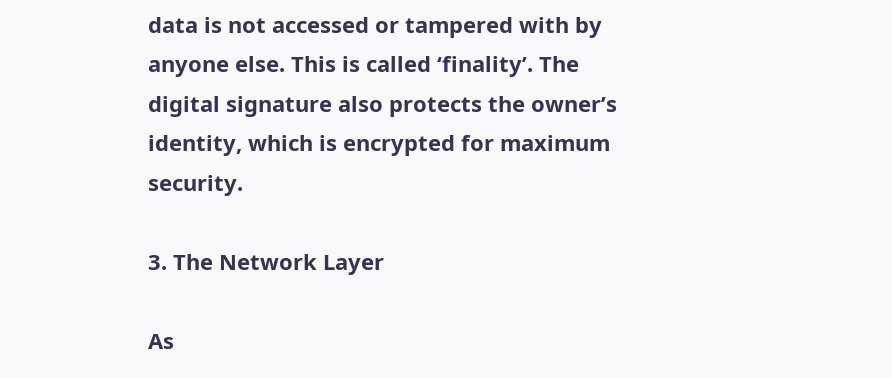data is not accessed or tampered with by anyone else. This is called ‘finality’. The digital signature also protects the owner’s identity, which is encrypted for maximum security.

3. The Network Layer

As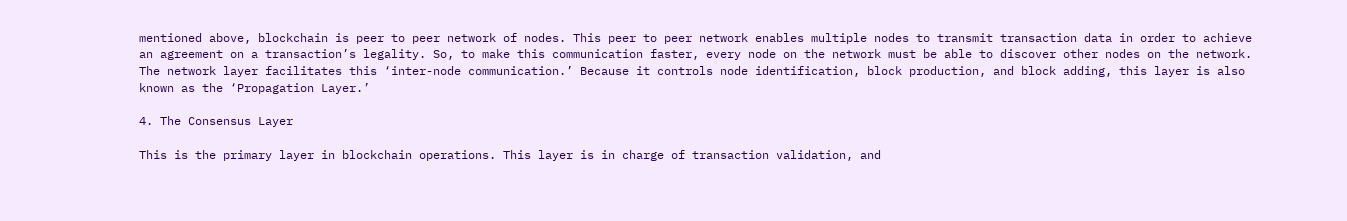mentioned above, blockchain is peer to peer network of nodes. This peer to peer network enables multiple nodes to transmit transaction data in order to achieve an agreement on a transaction’s legality. So, to make this communication faster, every node on the network must be able to discover other nodes on the network. The network layer facilitates this ‘inter-node communication.’ Because it controls node identification, block production, and block adding, this layer is also known as the ‘Propagation Layer.’

4. The Consensus Layer

This is the primary layer in blockchain operations. This layer is in charge of transaction validation, and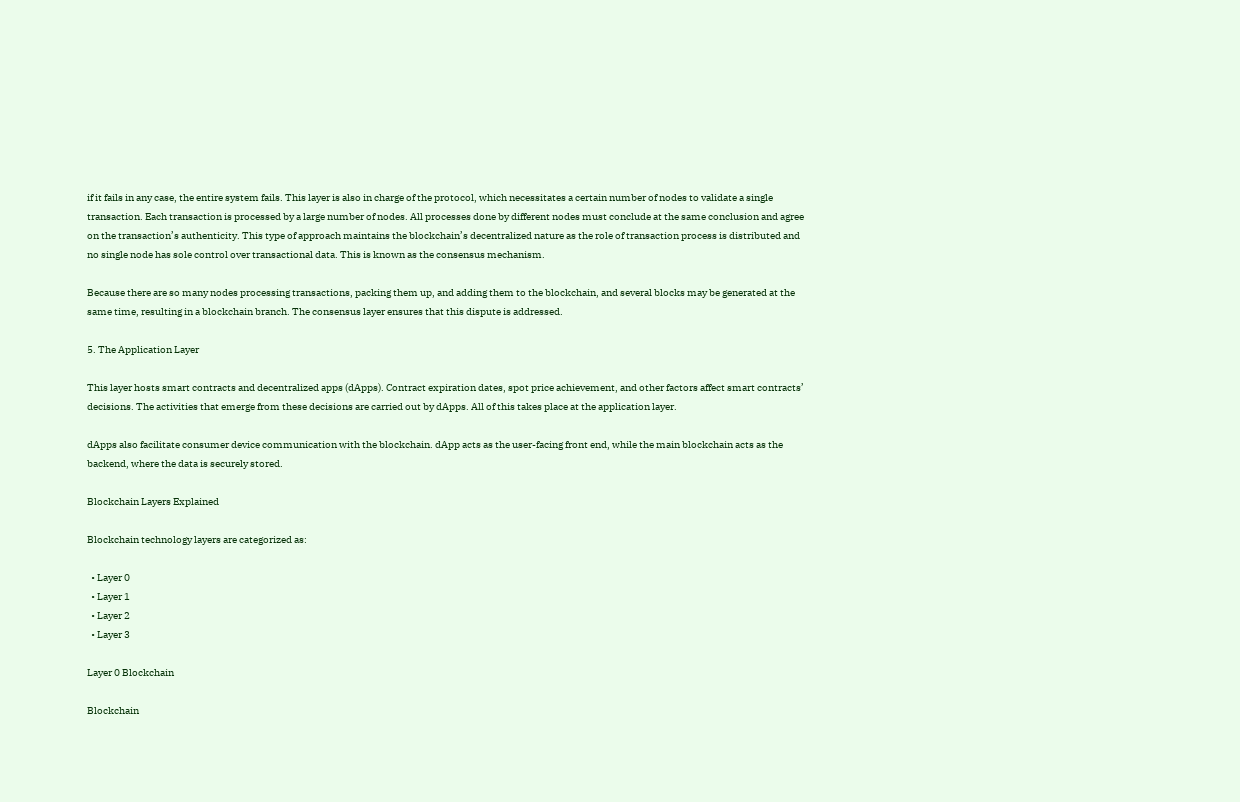if it fails in any case, the entire system fails. This layer is also in charge of the protocol, which necessitates a certain number of nodes to validate a single transaction. Each transaction is processed by a large number of nodes. All processes done by different nodes must conclude at the same conclusion and agree on the transaction’s authenticity. This type of approach maintains the blockchain’s decentralized nature as the role of transaction process is distributed and no single node has sole control over transactional data. This is known as the consensus mechanism.

Because there are so many nodes processing transactions, packing them up, and adding them to the blockchain, and several blocks may be generated at the same time, resulting in a blockchain branch. The consensus layer ensures that this dispute is addressed.

5. The Application Layer

This layer hosts smart contracts and decentralized apps (dApps). Contract expiration dates, spot price achievement, and other factors affect smart contracts’ decisions. The activities that emerge from these decisions are carried out by dApps. All of this takes place at the application layer.

dApps also facilitate consumer device communication with the blockchain. dApp acts as the user-facing front end, while the main blockchain acts as the backend, where the data is securely stored.

Blockchain Layers Explained

Blockchain technology layers are categorized as:

  • Layer 0
  • Layer 1
  • Layer 2
  • Layer 3

Layer 0 Blockchain

Blockchain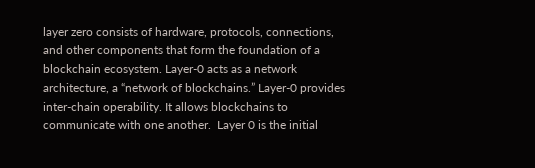layer zero consists of hardware, protocols, connections, and other components that form the foundation of a blockchain ecosystem. Layer-0 acts as a network architecture, a “network of blockchains.” Layer-0 provides inter-chain operability. It allows blockchains to communicate with one another.  Layer 0 is the initial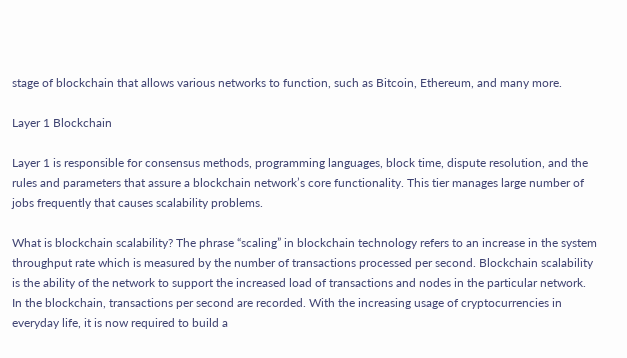stage of blockchain that allows various networks to function, such as Bitcoin, Ethereum, and many more.

Layer 1 Blockchain

Layer 1 is responsible for consensus methods, programming languages, block time, dispute resolution, and the rules and parameters that assure a blockchain network’s core functionality. This tier manages large number of jobs frequently that causes scalability problems.

What is blockchain scalability? The phrase “scaling” in blockchain technology refers to an increase in the system throughput rate which is measured by the number of transactions processed per second. Blockchain scalability is the ability of the network to support the increased load of transactions and nodes in the particular network. In the blockchain, transactions per second are recorded. With the increasing usage of cryptocurrencies in everyday life, it is now required to build a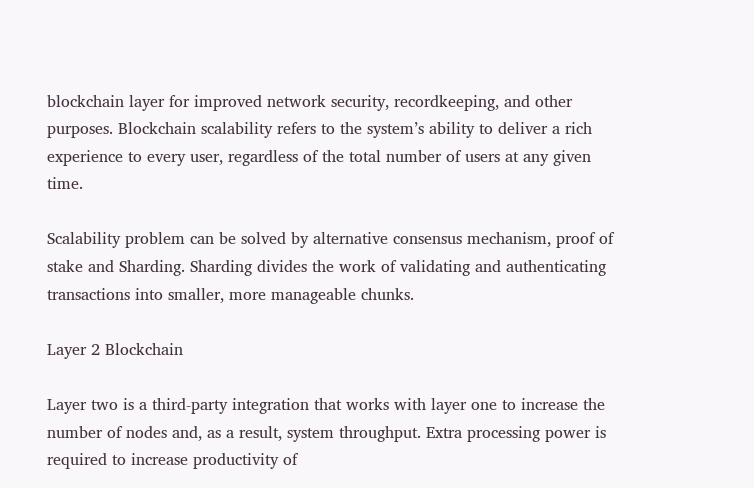blockchain layer for improved network security, recordkeeping, and other purposes. Blockchain scalability refers to the system’s ability to deliver a rich experience to every user, regardless of the total number of users at any given time.

Scalability problem can be solved by alternative consensus mechanism, proof of stake and Sharding. Sharding divides the work of validating and authenticating transactions into smaller, more manageable chunks.

Layer 2 Blockchain

Layer two is a third-party integration that works with layer one to increase the number of nodes and, as a result, system throughput. Extra processing power is required to increase productivity of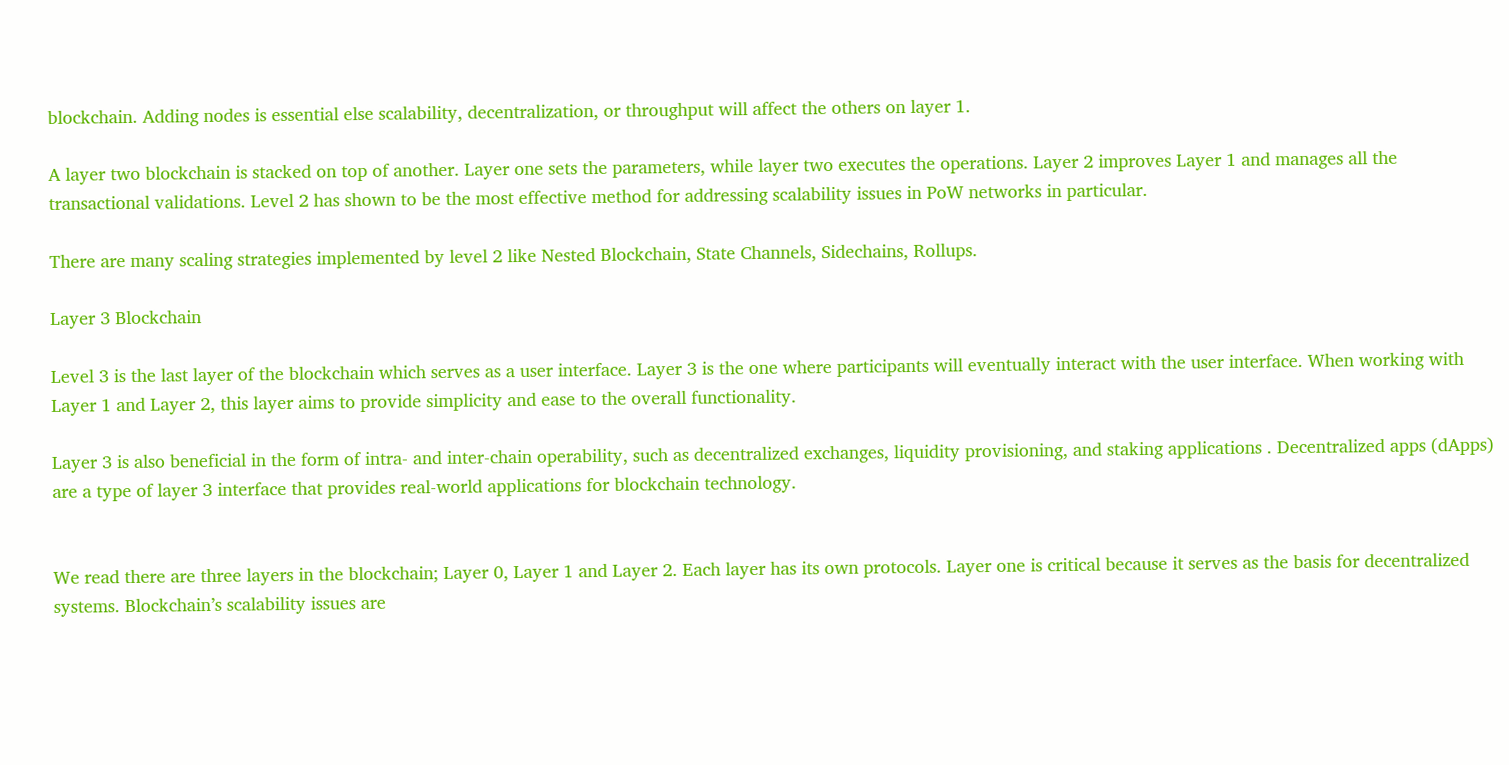blockchain. Adding nodes is essential else scalability, decentralization, or throughput will affect the others on layer 1.

A layer two blockchain is stacked on top of another. Layer one sets the parameters, while layer two executes the operations. Layer 2 improves Layer 1 and manages all the transactional validations. Level 2 has shown to be the most effective method for addressing scalability issues in PoW networks in particular.

There are many scaling strategies implemented by level 2 like Nested Blockchain, State Channels, Sidechains, Rollups.

Layer 3 Blockchain

Level 3 is the last layer of the blockchain which serves as a user interface. Layer 3 is the one where participants will eventually interact with the user interface. When working with Layer 1 and Layer 2, this layer aims to provide simplicity and ease to the overall functionality.

Layer 3 is also beneficial in the form of intra- and inter-chain operability, such as decentralized exchanges, liquidity provisioning, and staking applications . Decentralized apps (dApps) are a type of layer 3 interface that provides real-world applications for blockchain technology.


We read there are three layers in the blockchain; Layer 0, Layer 1 and Layer 2. Each layer has its own protocols. Layer one is critical because it serves as the basis for decentralized systems. Blockchain’s scalability issues are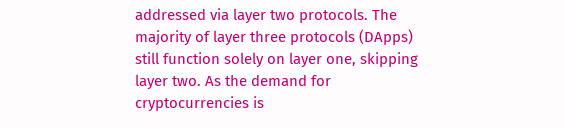addressed via layer two protocols. The majority of layer three protocols (DApps) still function solely on layer one, skipping layer two. As the demand for cryptocurrencies is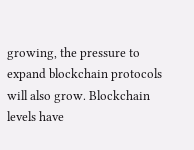growing, the pressure to expand blockchain protocols will also grow. Blockchain levels have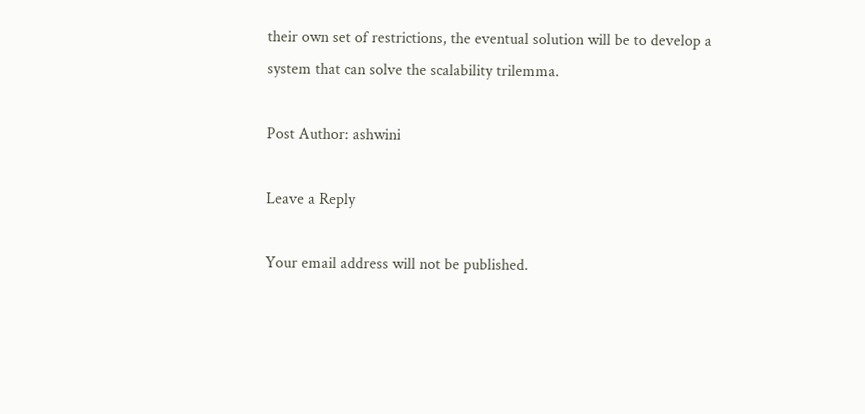their own set of restrictions, the eventual solution will be to develop a system that can solve the scalability trilemma.

Post Author: ashwini

Leave a Reply

Your email address will not be published.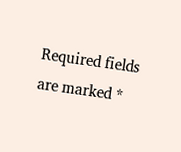Required fields are marked *